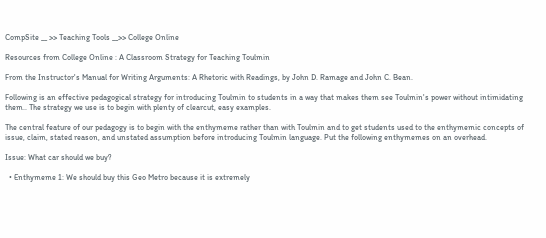CompSite __ >> Teaching Tools __>> College Online

Resources from College Online : A Classroom Strategy for Teaching Toulmin

From the Instructor's Manual for Writing Arguments: A Rhetoric with Readings, by John D. Ramage and John C. Bean.

Following is an effective pedagogical strategy for introducing Toulmin to students in a way that makes them see Toulmin's power without intimidating them.. The strategy we use is to begin with plenty of clearcut, easy examples.

The central feature of our pedagogy is to begin with the enthymeme rather than with Toulmin and to get students used to the enthymemic concepts of issue, claim, stated reason, and unstated assumption before introducing Toulmin language. Put the following enthymemes on an overhead.

Issue: What car should we buy?

  • Enthymeme 1: We should buy this Geo Metro because it is extremely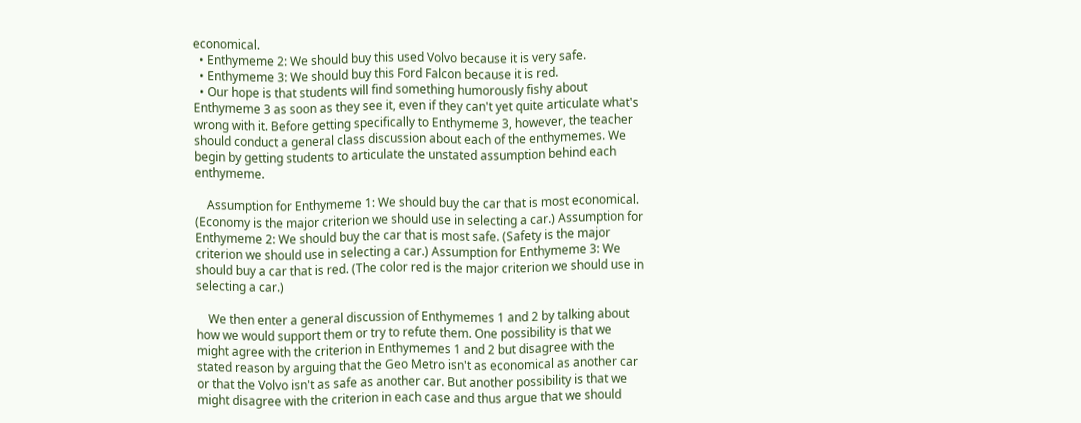economical.
  • Enthymeme 2: We should buy this used Volvo because it is very safe.
  • Enthymeme 3: We should buy this Ford Falcon because it is red.
  • Our hope is that students will find something humorously fishy about Enthymeme 3 as soon as they see it, even if they can't yet quite articulate what's wrong with it. Before getting specifically to Enthymeme 3, however, the teacher should conduct a general class discussion about each of the enthymemes. We begin by getting students to articulate the unstated assumption behind each enthymeme.

    Assumption for Enthymeme 1: We should buy the car that is most economical. (Economy is the major criterion we should use in selecting a car.) Assumption for Enthymeme 2: We should buy the car that is most safe. (Safety is the major criterion we should use in selecting a car.) Assumption for Enthymeme 3: We should buy a car that is red. (The color red is the major criterion we should use in selecting a car.)

    We then enter a general discussion of Enthymemes 1 and 2 by talking about how we would support them or try to refute them. One possibility is that we might agree with the criterion in Enthymemes 1 and 2 but disagree with the stated reason by arguing that the Geo Metro isn't as economical as another car or that the Volvo isn't as safe as another car. But another possibility is that we might disagree with the criterion in each case and thus argue that we should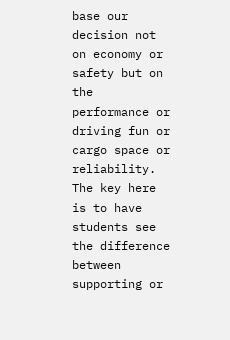base our decision not on economy or safety but on the performance or driving fun or cargo space or reliability. The key here is to have students see the difference between supporting or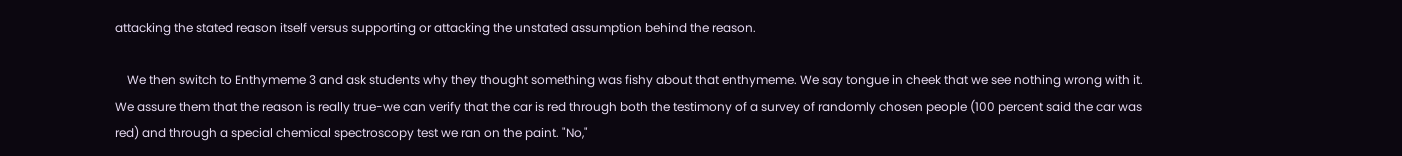attacking the stated reason itself versus supporting or attacking the unstated assumption behind the reason.

    We then switch to Enthymeme 3 and ask students why they thought something was fishy about that enthymeme. We say tongue in cheek that we see nothing wrong with it. We assure them that the reason is really true-we can verify that the car is red through both the testimony of a survey of randomly chosen people (100 percent said the car was red) and through a special chemical spectroscopy test we ran on the paint. "No,"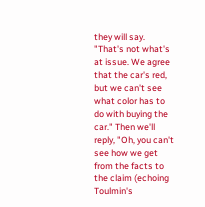they will say. "That's not what's at issue. We agree that the car's red, but we can't see what color has to do with buying the car." Then we'll reply, "Oh, you can't see how we get from the facts to the claim (echoing Toulmin's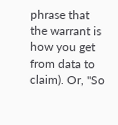phrase that the warrant is how you get from data to claim). Or, "So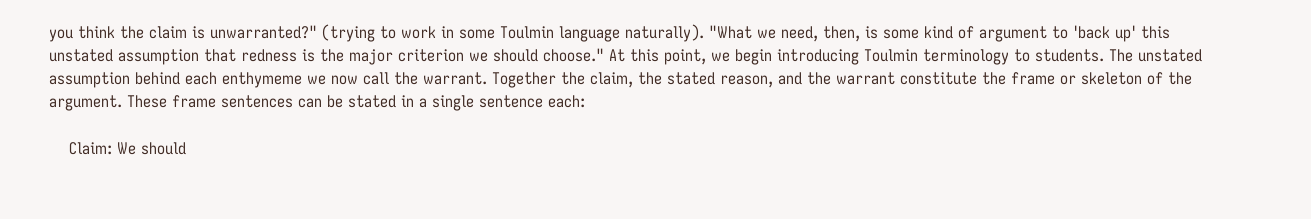you think the claim is unwarranted?" (trying to work in some Toulmin language naturally). "What we need, then, is some kind of argument to 'back up' this unstated assumption that redness is the major criterion we should choose." At this point, we begin introducing Toulmin terminology to students. The unstated assumption behind each enthymeme we now call the warrant. Together the claim, the stated reason, and the warrant constitute the frame or skeleton of the argument. These frame sentences can be stated in a single sentence each:

    Claim: We should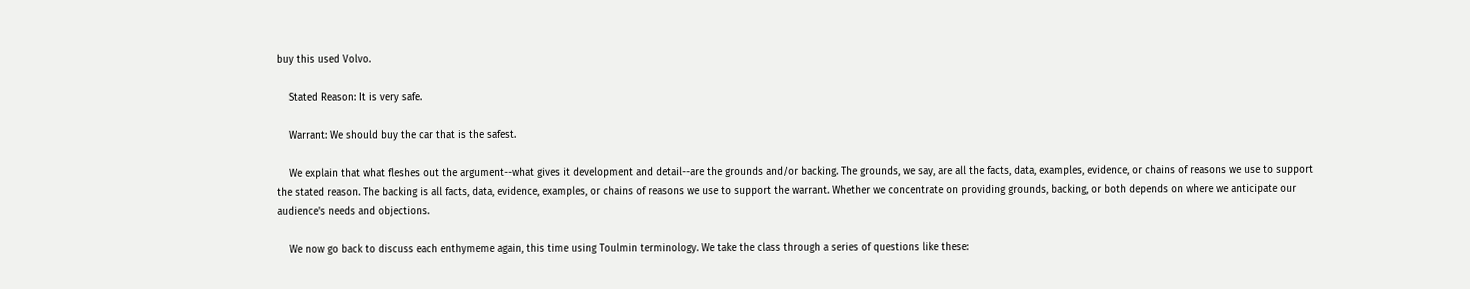buy this used Volvo.

    Stated Reason: It is very safe.

    Warrant: We should buy the car that is the safest.

    We explain that what fleshes out the argument--what gives it development and detail--are the grounds and/or backing. The grounds, we say, are all the facts, data, examples, evidence, or chains of reasons we use to support the stated reason. The backing is all facts, data, evidence, examples, or chains of reasons we use to support the warrant. Whether we concentrate on providing grounds, backing, or both depends on where we anticipate our audience's needs and objections.

    We now go back to discuss each enthymeme again, this time using Toulmin terminology. We take the class through a series of questions like these: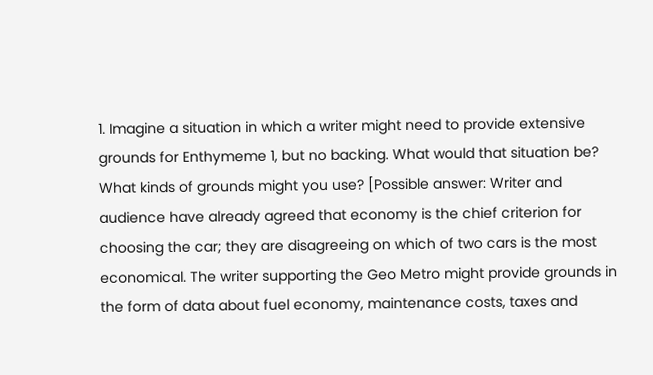1. Imagine a situation in which a writer might need to provide extensive grounds for Enthymeme 1, but no backing. What would that situation be? What kinds of grounds might you use? [Possible answer: Writer and audience have already agreed that economy is the chief criterion for choosing the car; they are disagreeing on which of two cars is the most economical. The writer supporting the Geo Metro might provide grounds in the form of data about fuel economy, maintenance costs, taxes and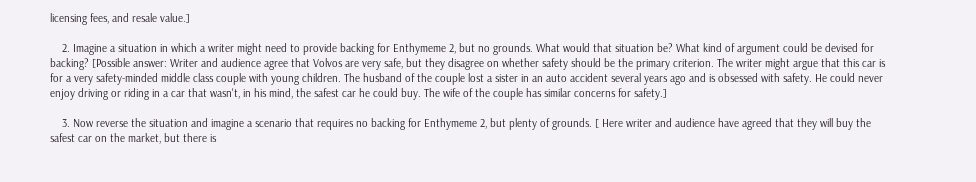licensing fees, and resale value.]

    2. Imagine a situation in which a writer might need to provide backing for Enthymeme 2, but no grounds. What would that situation be? What kind of argument could be devised for backing? [Possible answer: Writer and audience agree that Volvos are very safe, but they disagree on whether safety should be the primary criterion. The writer might argue that this car is for a very safety-minded middle class couple with young children. The husband of the couple lost a sister in an auto accident several years ago and is obsessed with safety. He could never enjoy driving or riding in a car that wasn't, in his mind, the safest car he could buy. The wife of the couple has similar concerns for safety.]

    3. Now reverse the situation and imagine a scenario that requires no backing for Enthymeme 2, but plenty of grounds. [ Here writer and audience have agreed that they will buy the safest car on the market, but there is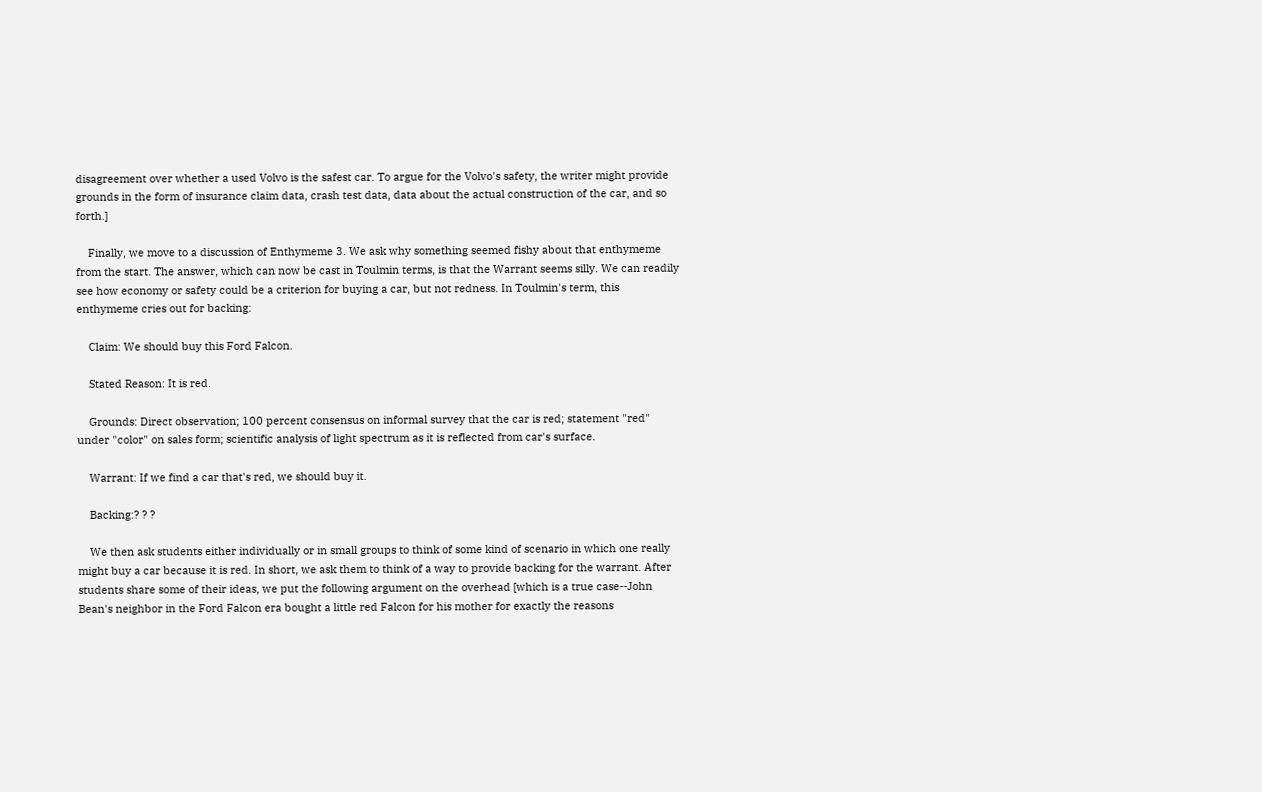disagreement over whether a used Volvo is the safest car. To argue for the Volvo's safety, the writer might provide grounds in the form of insurance claim data, crash test data, data about the actual construction of the car, and so forth.]

    Finally, we move to a discussion of Enthymeme 3. We ask why something seemed fishy about that enthymeme from the start. The answer, which can now be cast in Toulmin terms, is that the Warrant seems silly. We can readily see how economy or safety could be a criterion for buying a car, but not redness. In Toulmin's term, this enthymeme cries out for backing:

    Claim: We should buy this Ford Falcon.

    Stated Reason: It is red.

    Grounds: Direct observation; 100 percent consensus on informal survey that the car is red; statement "red" under "color" on sales form; scientific analysis of light spectrum as it is reflected from car's surface.

    Warrant: If we find a car that's red, we should buy it.

    Backing:? ? ?

    We then ask students either individually or in small groups to think of some kind of scenario in which one really might buy a car because it is red. In short, we ask them to think of a way to provide backing for the warrant. After students share some of their ideas, we put the following argument on the overhead [which is a true case--John Bean's neighbor in the Ford Falcon era bought a little red Falcon for his mother for exactly the reasons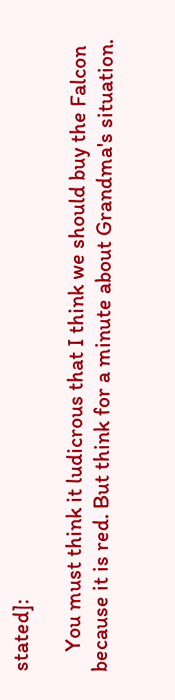stated]:

    You must think it ludicrous that I think we should buy the Falcon because it is red. But think for a minute about Grandma's situation.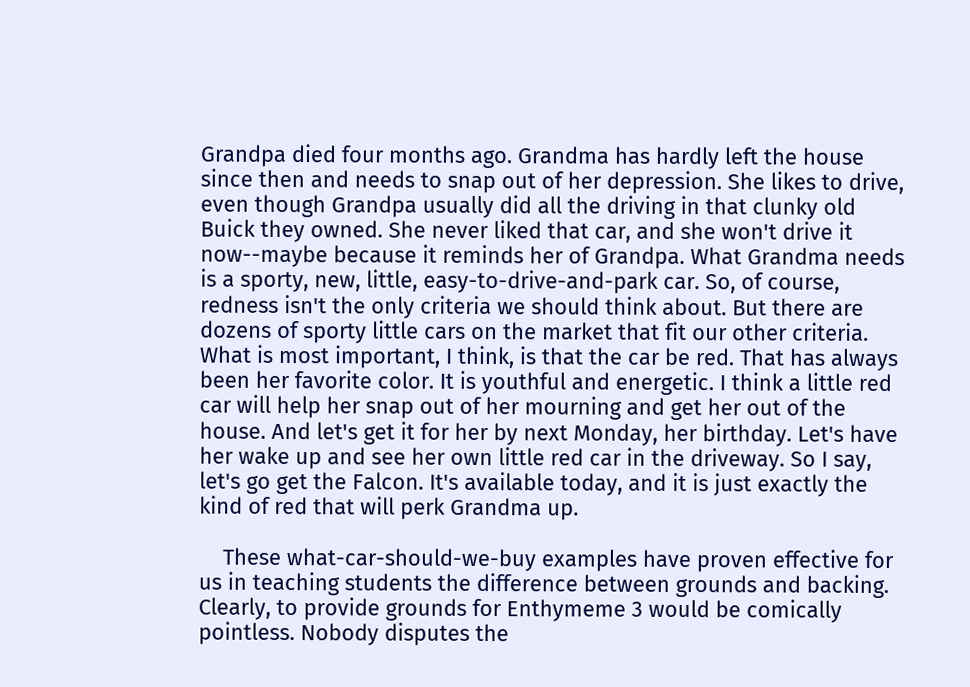Grandpa died four months ago. Grandma has hardly left the house since then and needs to snap out of her depression. She likes to drive, even though Grandpa usually did all the driving in that clunky old Buick they owned. She never liked that car, and she won't drive it now--maybe because it reminds her of Grandpa. What Grandma needs is a sporty, new, little, easy-to-drive-and-park car. So, of course, redness isn't the only criteria we should think about. But there are dozens of sporty little cars on the market that fit our other criteria. What is most important, I think, is that the car be red. That has always been her favorite color. It is youthful and energetic. I think a little red car will help her snap out of her mourning and get her out of the house. And let's get it for her by next Monday, her birthday. Let's have her wake up and see her own little red car in the driveway. So I say, let's go get the Falcon. It's available today, and it is just exactly the kind of red that will perk Grandma up.

    These what-car-should-we-buy examples have proven effective for us in teaching students the difference between grounds and backing. Clearly, to provide grounds for Enthymeme 3 would be comically pointless. Nobody disputes the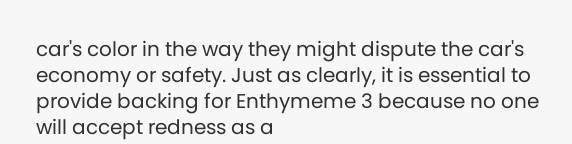car's color in the way they might dispute the car's economy or safety. Just as clearly, it is essential to provide backing for Enthymeme 3 because no one will accept redness as a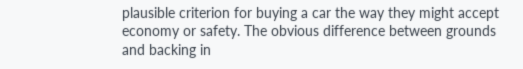plausible criterion for buying a car the way they might accept economy or safety. The obvious difference between grounds and backing in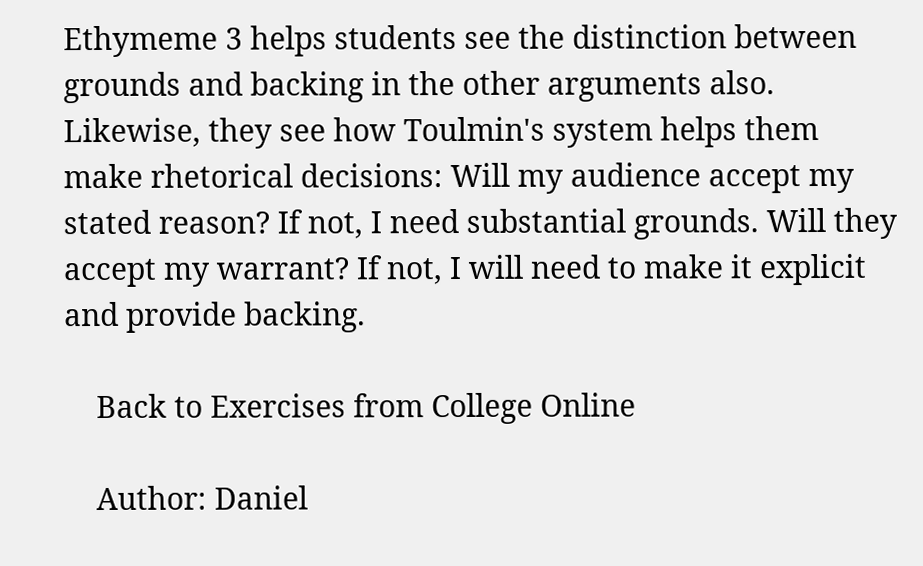Ethymeme 3 helps students see the distinction between grounds and backing in the other arguments also. Likewise, they see how Toulmin's system helps them make rhetorical decisions: Will my audience accept my stated reason? If not, I need substantial grounds. Will they accept my warrant? If not, I will need to make it explicit and provide backing.

    Back to Exercises from College Online

    Author: Daniel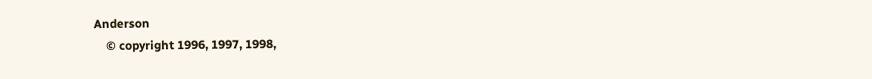Anderson
    © copyright 1996, 1997, 1998,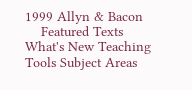1999 Allyn & Bacon
    Featured Texts What's New Teaching Tools Subject Areas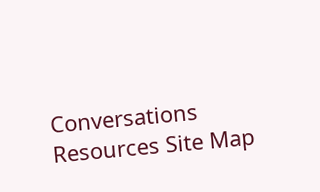Conversations Resources Site Map